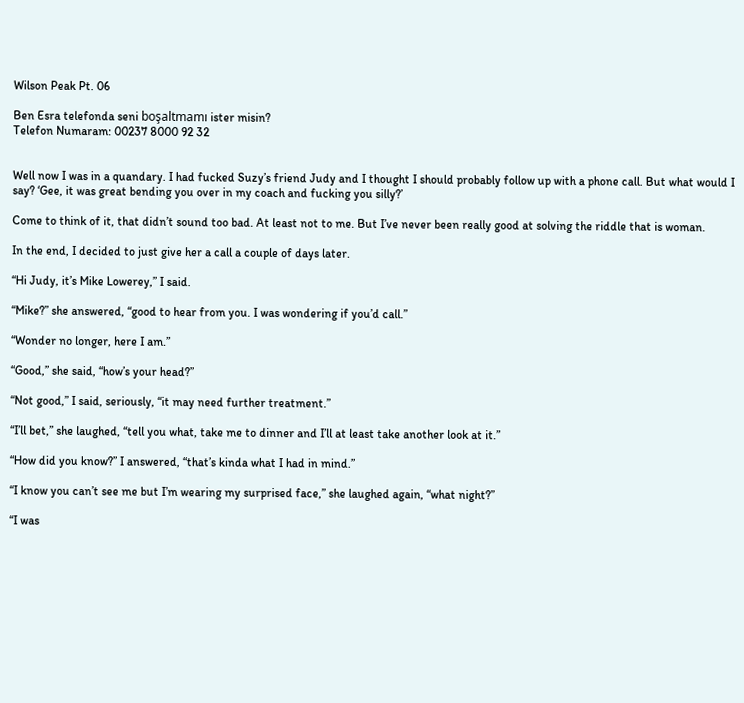Wilson Peak Pt. 06

Ben Esra telefonda seni boşaltmamı ister misin?
Telefon Numaram: 00237 8000 92 32


Well now I was in a quandary. I had fucked Suzy’s friend Judy and I thought I should probably follow up with a phone call. But what would I say? ‘Gee, it was great bending you over in my coach and fucking you silly?’

Come to think of it, that didn’t sound too bad. At least not to me. But I’ve never been really good at solving the riddle that is woman.

In the end, I decided to just give her a call a couple of days later.

“Hi Judy, it’s Mike Lowerey,” I said.

“Mike?” she answered, “good to hear from you. I was wondering if you’d call.”

“Wonder no longer, here I am.”

“Good,” she said, “how’s your head?”

“Not good,” I said, seriously, “it may need further treatment.”

“I’ll bet,” she laughed, “tell you what, take me to dinner and I’ll at least take another look at it.”

“How did you know?” I answered, “that’s kinda what I had in mind.”

“I know you can’t see me but I’m wearing my surprised face,” she laughed again, “what night?”

“I was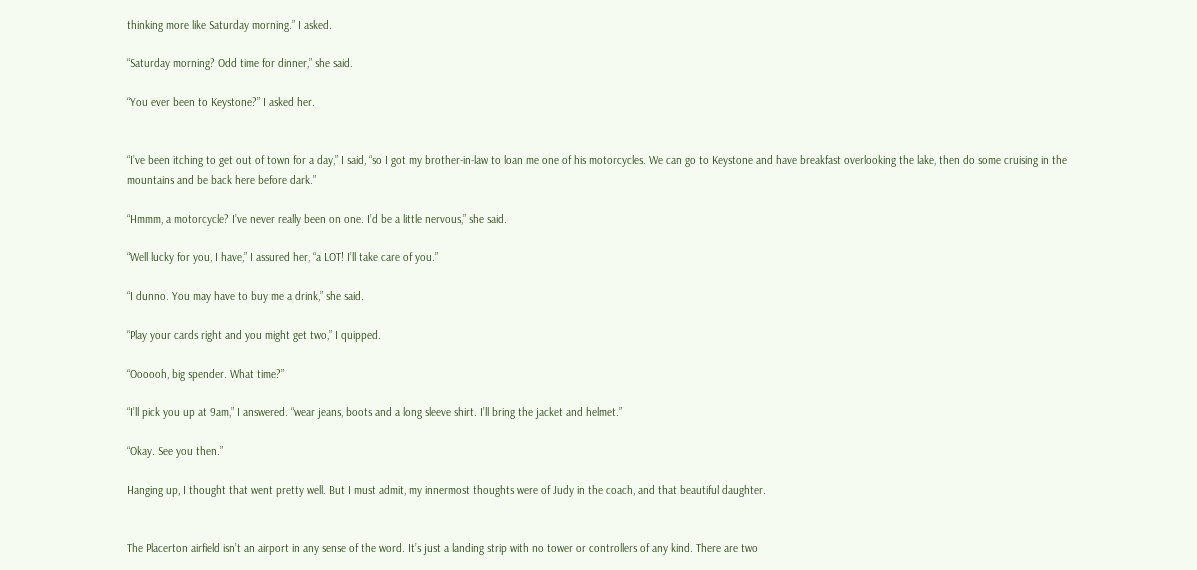thinking more like Saturday morning.” I asked.

“Saturday morning? Odd time for dinner,” she said.

“You ever been to Keystone?” I asked her.


“I’ve been itching to get out of town for a day,” I said, “so I got my brother-in-law to loan me one of his motorcycles. We can go to Keystone and have breakfast overlooking the lake, then do some cruising in the mountains and be back here before dark.”

“Hmmm, a motorcycle? I’ve never really been on one. I’d be a little nervous,” she said.

“Well lucky for you, I have,” I assured her, “a LOT! I’ll take care of you.”

“I dunno. You may have to buy me a drink,” she said.

“Play your cards right and you might get two,” I quipped.

“Oooooh, big spender. What time?”

“I’ll pick you up at 9am,” I answered. “wear jeans, boots and a long sleeve shirt. I’ll bring the jacket and helmet.”

“Okay. See you then.”

Hanging up, I thought that went pretty well. But I must admit, my innermost thoughts were of Judy in the coach, and that beautiful daughter.


The Placerton airfield isn’t an airport in any sense of the word. It’s just a landing strip with no tower or controllers of any kind. There are two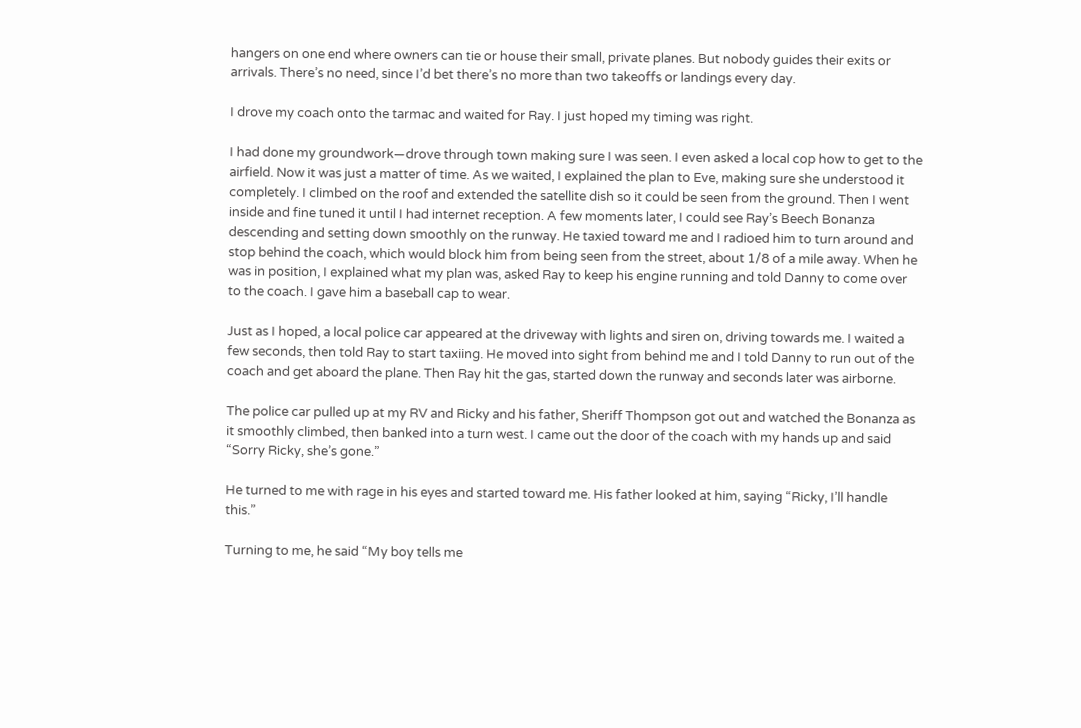hangers on one end where owners can tie or house their small, private planes. But nobody guides their exits or arrivals. There’s no need, since I’d bet there’s no more than two takeoffs or landings every day.

I drove my coach onto the tarmac and waited for Ray. I just hoped my timing was right.

I had done my groundwork—drove through town making sure I was seen. I even asked a local cop how to get to the airfield. Now it was just a matter of time. As we waited, I explained the plan to Eve, making sure she understood it completely. I climbed on the roof and extended the satellite dish so it could be seen from the ground. Then I went inside and fine tuned it until I had internet reception. A few moments later, I could see Ray’s Beech Bonanza descending and setting down smoothly on the runway. He taxied toward me and I radioed him to turn around and stop behind the coach, which would block him from being seen from the street, about 1/8 of a mile away. When he was in position, I explained what my plan was, asked Ray to keep his engine running and told Danny to come over to the coach. I gave him a baseball cap to wear.

Just as I hoped, a local police car appeared at the driveway with lights and siren on, driving towards me. I waited a few seconds, then told Ray to start taxiing. He moved into sight from behind me and I told Danny to run out of the coach and get aboard the plane. Then Ray hit the gas, started down the runway and seconds later was airborne.

The police car pulled up at my RV and Ricky and his father, Sheriff Thompson got out and watched the Bonanza as it smoothly climbed, then banked into a turn west. I came out the door of the coach with my hands up and said “Sorry Ricky, she’s gone.”

He turned to me with rage in his eyes and started toward me. His father looked at him, saying “Ricky, I’ll handle this.”

Turning to me, he said “My boy tells me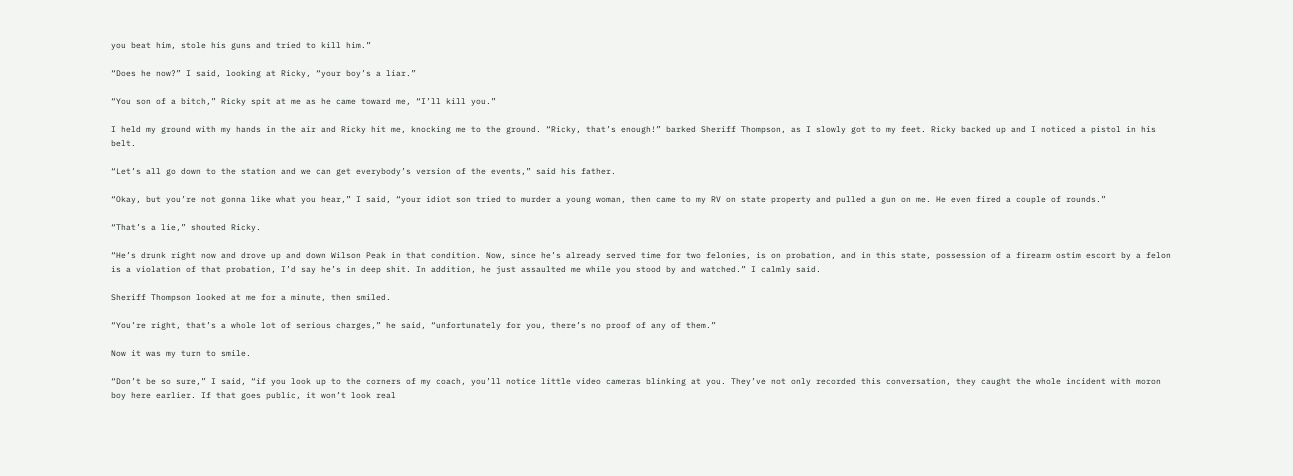you beat him, stole his guns and tried to kill him.”

“Does he now?” I said, looking at Ricky, “your boy’s a liar.”

“You son of a bitch,” Ricky spit at me as he came toward me, “I’ll kill you.”

I held my ground with my hands in the air and Ricky hit me, knocking me to the ground. “Ricky, that’s enough!” barked Sheriff Thompson, as I slowly got to my feet. Ricky backed up and I noticed a pistol in his belt.

“Let’s all go down to the station and we can get everybody’s version of the events,” said his father.

“Okay, but you’re not gonna like what you hear,” I said, “your idiot son tried to murder a young woman, then came to my RV on state property and pulled a gun on me. He even fired a couple of rounds.”

“That’s a lie,” shouted Ricky.

“He’s drunk right now and drove up and down Wilson Peak in that condition. Now, since he’s already served time for two felonies, is on probation, and in this state, possession of a firearm ostim escort by a felon is a violation of that probation, I’d say he’s in deep shit. In addition, he just assaulted me while you stood by and watched.” I calmly said.

Sheriff Thompson looked at me for a minute, then smiled.

“You’re right, that’s a whole lot of serious charges,” he said, “unfortunately for you, there’s no proof of any of them.”

Now it was my turn to smile.

“Don’t be so sure,” I said, “if you look up to the corners of my coach, you’ll notice little video cameras blinking at you. They’ve not only recorded this conversation, they caught the whole incident with moron boy here earlier. If that goes public, it won’t look real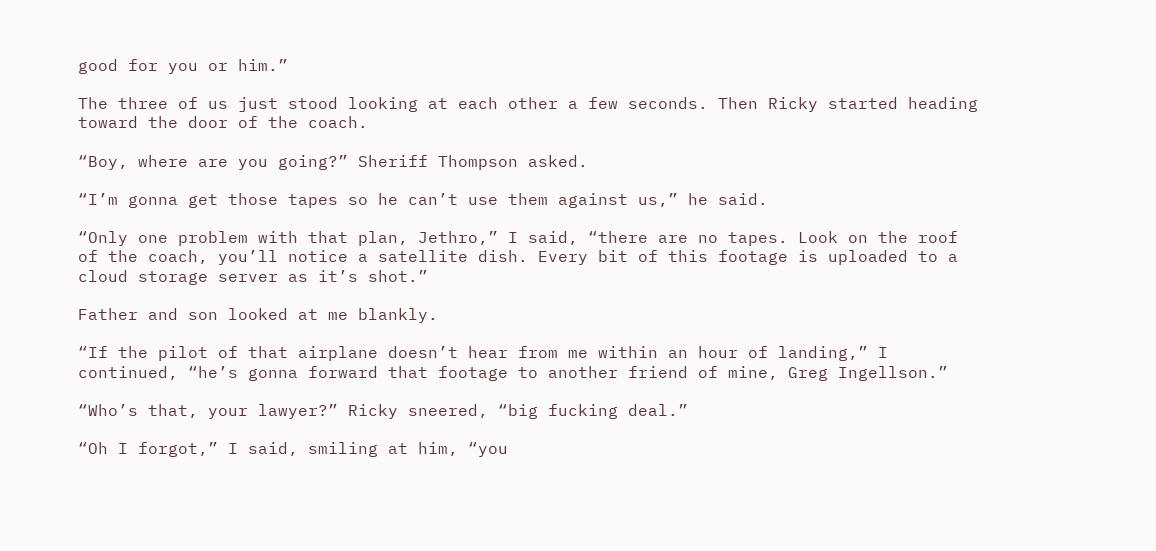good for you or him.”

The three of us just stood looking at each other a few seconds. Then Ricky started heading toward the door of the coach.

“Boy, where are you going?” Sheriff Thompson asked.

“I’m gonna get those tapes so he can’t use them against us,” he said.

“Only one problem with that plan, Jethro,” I said, “there are no tapes. Look on the roof of the coach, you’ll notice a satellite dish. Every bit of this footage is uploaded to a cloud storage server as it’s shot.”

Father and son looked at me blankly.

“If the pilot of that airplane doesn’t hear from me within an hour of landing,” I continued, “he’s gonna forward that footage to another friend of mine, Greg Ingellson.”

“Who’s that, your lawyer?” Ricky sneered, “big fucking deal.”

“Oh I forgot,” I said, smiling at him, “you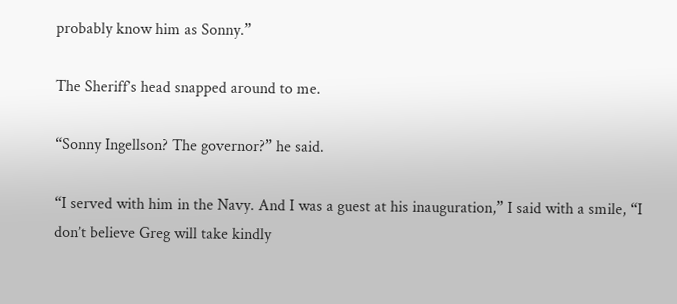probably know him as Sonny.”

The Sheriff’s head snapped around to me.

“Sonny Ingellson? The governor?” he said.

“I served with him in the Navy. And I was a guest at his inauguration,” I said with a smile, “I don’t believe Greg will take kindly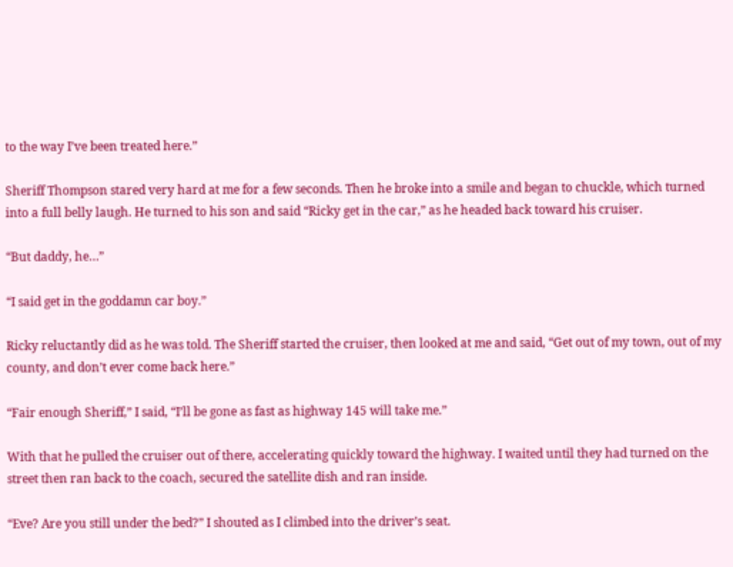to the way I’ve been treated here.”

Sheriff Thompson stared very hard at me for a few seconds. Then he broke into a smile and began to chuckle, which turned into a full belly laugh. He turned to his son and said “Ricky get in the car,” as he headed back toward his cruiser.

“But daddy, he…”

“I said get in the goddamn car boy.”

Ricky reluctantly did as he was told. The Sheriff started the cruiser, then looked at me and said, “Get out of my town, out of my county, and don’t ever come back here.”

“Fair enough Sheriff,” I said, “I’ll be gone as fast as highway 145 will take me.”

With that he pulled the cruiser out of there, accelerating quickly toward the highway. I waited until they had turned on the street then ran back to the coach, secured the satellite dish and ran inside.

“Eve? Are you still under the bed?” I shouted as I climbed into the driver’s seat.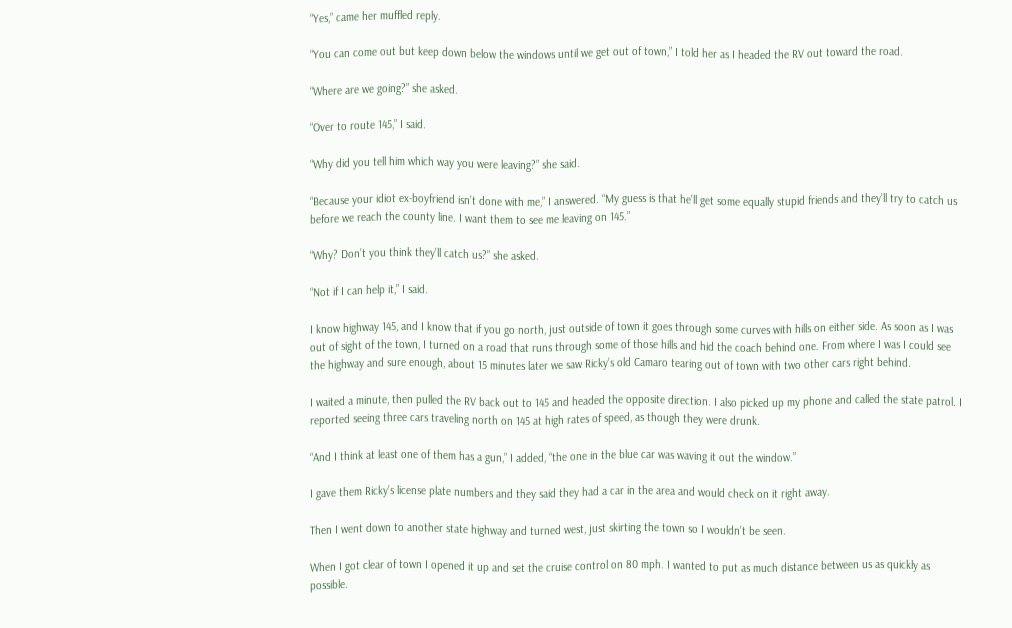“Yes,” came her muffled reply.

“You can come out but keep down below the windows until we get out of town,” I told her as I headed the RV out toward the road.

“Where are we going?” she asked.

“Over to route 145,” I said.

“Why did you tell him which way you were leaving?” she said.

“Because your idiot ex-boyfriend isn’t done with me,” I answered. “My guess is that he’ll get some equally stupid friends and they’ll try to catch us before we reach the county line. I want them to see me leaving on 145.”

“Why? Don’t you think they’ll catch us?” she asked.

“Not if I can help it,” I said.

I know highway 145, and I know that if you go north, just outside of town it goes through some curves with hills on either side. As soon as I was out of sight of the town, I turned on a road that runs through some of those hills and hid the coach behind one. From where I was I could see the highway and sure enough, about 15 minutes later we saw Ricky’s old Camaro tearing out of town with two other cars right behind.

I waited a minute, then pulled the RV back out to 145 and headed the opposite direction. I also picked up my phone and called the state patrol. I reported seeing three cars traveling north on 145 at high rates of speed, as though they were drunk.

“And I think at least one of them has a gun,” I added, “the one in the blue car was waving it out the window.”

I gave them Ricky’s license plate numbers and they said they had a car in the area and would check on it right away.

Then I went down to another state highway and turned west, just skirting the town so I wouldn’t be seen.

When I got clear of town I opened it up and set the cruise control on 80 mph. I wanted to put as much distance between us as quickly as possible.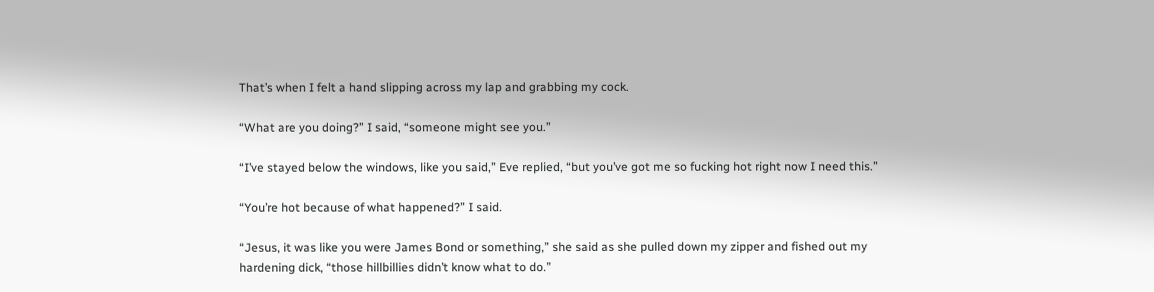That’s when I felt a hand slipping across my lap and grabbing my cock.

“What are you doing?” I said, “someone might see you.”

“I’ve stayed below the windows, like you said,” Eve replied, “but you’ve got me so fucking hot right now I need this.”

“You’re hot because of what happened?” I said.

“Jesus, it was like you were James Bond or something,” she said as she pulled down my zipper and fished out my hardening dick, “those hillbillies didn’t know what to do.”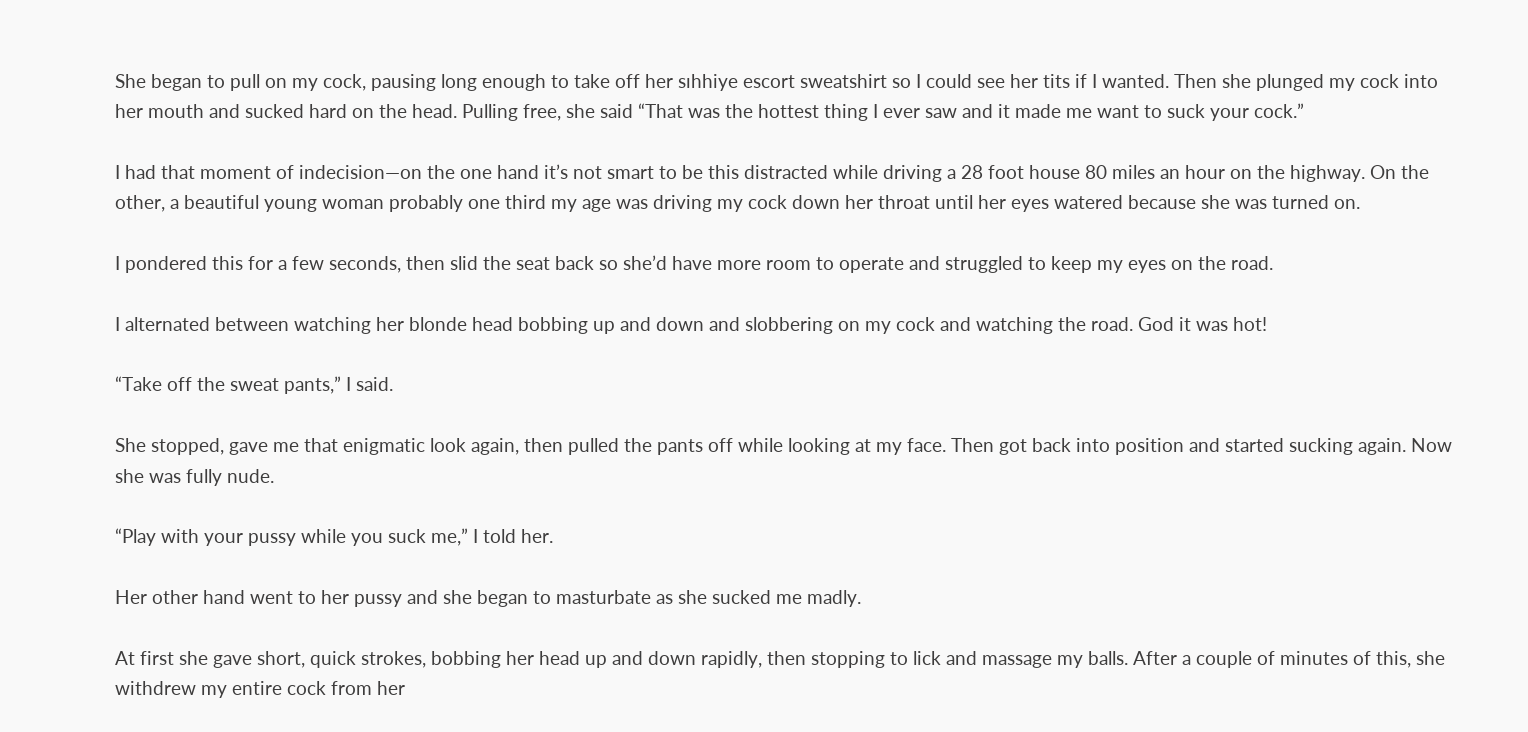She began to pull on my cock, pausing long enough to take off her sıhhiye escort sweatshirt so I could see her tits if I wanted. Then she plunged my cock into her mouth and sucked hard on the head. Pulling free, she said “That was the hottest thing I ever saw and it made me want to suck your cock.”

I had that moment of indecision—on the one hand it’s not smart to be this distracted while driving a 28 foot house 80 miles an hour on the highway. On the other, a beautiful young woman probably one third my age was driving my cock down her throat until her eyes watered because she was turned on.

I pondered this for a few seconds, then slid the seat back so she’d have more room to operate and struggled to keep my eyes on the road.

I alternated between watching her blonde head bobbing up and down and slobbering on my cock and watching the road. God it was hot!

“Take off the sweat pants,” I said.

She stopped, gave me that enigmatic look again, then pulled the pants off while looking at my face. Then got back into position and started sucking again. Now she was fully nude.

“Play with your pussy while you suck me,” I told her.

Her other hand went to her pussy and she began to masturbate as she sucked me madly.

At first she gave short, quick strokes, bobbing her head up and down rapidly, then stopping to lick and massage my balls. After a couple of minutes of this, she withdrew my entire cock from her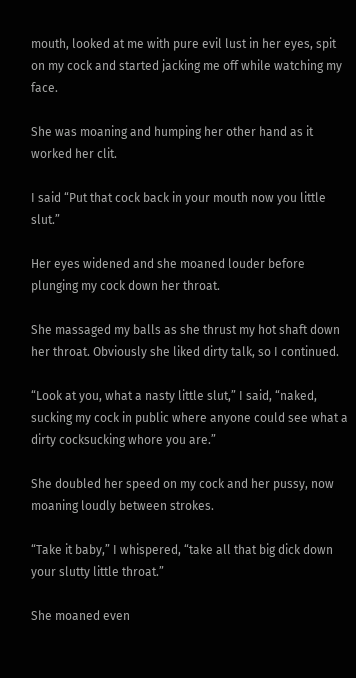mouth, looked at me with pure evil lust in her eyes, spit on my cock and started jacking me off while watching my face.

She was moaning and humping her other hand as it worked her clit.

I said “Put that cock back in your mouth now you little slut.”

Her eyes widened and she moaned louder before plunging my cock down her throat.

She massaged my balls as she thrust my hot shaft down her throat. Obviously she liked dirty talk, so I continued.

“Look at you, what a nasty little slut,” I said, “naked, sucking my cock in public where anyone could see what a dirty cocksucking whore you are.”

She doubled her speed on my cock and her pussy, now moaning loudly between strokes.

“Take it baby,” I whispered, “take all that big dick down your slutty little throat.”

She moaned even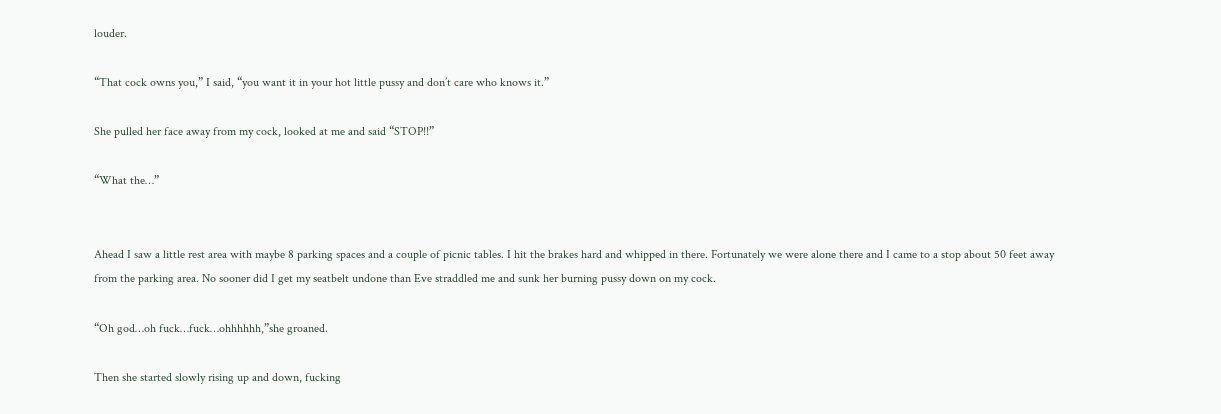louder.

“That cock owns you,” I said, “you want it in your hot little pussy and don’t care who knows it.”

She pulled her face away from my cock, looked at me and said “STOP!!”

“What the…”


Ahead I saw a little rest area with maybe 8 parking spaces and a couple of picnic tables. I hit the brakes hard and whipped in there. Fortunately we were alone there and I came to a stop about 50 feet away from the parking area. No sooner did I get my seatbelt undone than Eve straddled me and sunk her burning pussy down on my cock.

“Oh god…oh fuck…fuck…ohhhhhh,”she groaned.

Then she started slowly rising up and down, fucking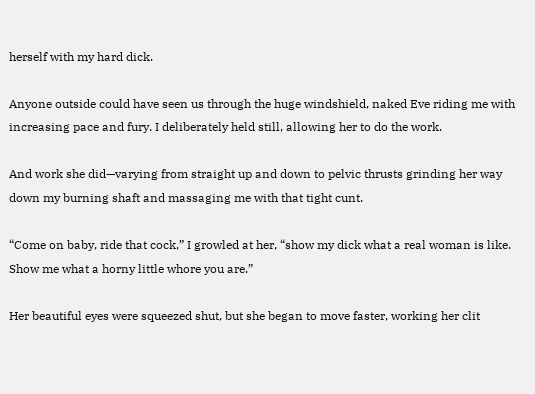herself with my hard dick.

Anyone outside could have seen us through the huge windshield, naked Eve riding me with increasing pace and fury. I deliberately held still, allowing her to do the work.

And work she did—varying from straight up and down to pelvic thrusts grinding her way down my burning shaft and massaging me with that tight cunt.

“Come on baby, ride that cock,” I growled at her, “show my dick what a real woman is like. Show me what a horny little whore you are.”

Her beautiful eyes were squeezed shut, but she began to move faster, working her clit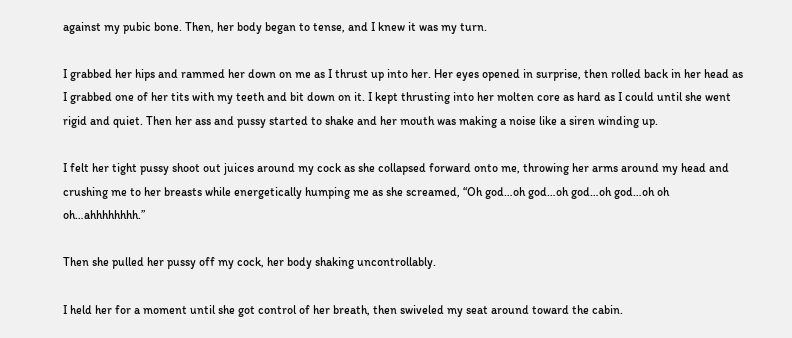against my pubic bone. Then, her body began to tense, and I knew it was my turn.

I grabbed her hips and rammed her down on me as I thrust up into her. Her eyes opened in surprise, then rolled back in her head as I grabbed one of her tits with my teeth and bit down on it. I kept thrusting into her molten core as hard as I could until she went rigid and quiet. Then her ass and pussy started to shake and her mouth was making a noise like a siren winding up.

I felt her tight pussy shoot out juices around my cock as she collapsed forward onto me, throwing her arms around my head and crushing me to her breasts while energetically humping me as she screamed, “Oh god…oh god…oh god…oh god…oh oh oh…ahhhhhhhh.”

Then she pulled her pussy off my cock, her body shaking uncontrollably.

I held her for a moment until she got control of her breath, then swiveled my seat around toward the cabin.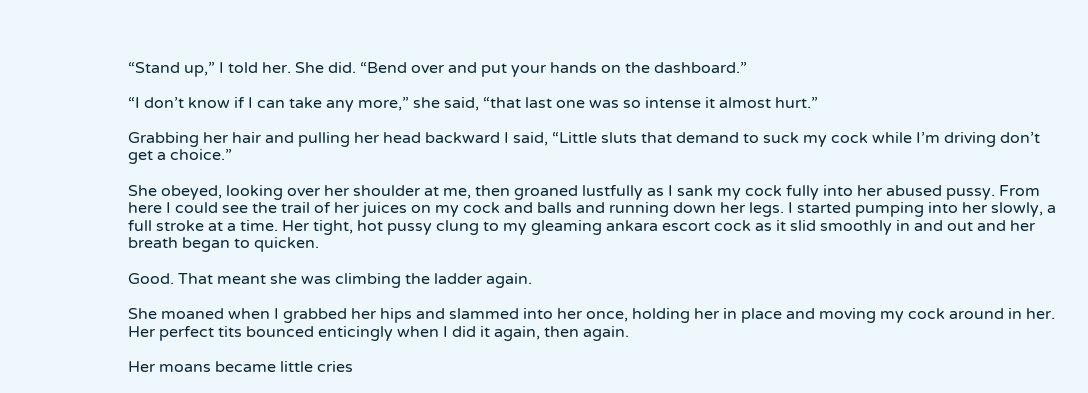“Stand up,” I told her. She did. “Bend over and put your hands on the dashboard.”

“I don’t know if I can take any more,” she said, “that last one was so intense it almost hurt.”

Grabbing her hair and pulling her head backward I said, “Little sluts that demand to suck my cock while I’m driving don’t get a choice.”

She obeyed, looking over her shoulder at me, then groaned lustfully as I sank my cock fully into her abused pussy. From here I could see the trail of her juices on my cock and balls and running down her legs. I started pumping into her slowly, a full stroke at a time. Her tight, hot pussy clung to my gleaming ankara escort cock as it slid smoothly in and out and her breath began to quicken.

Good. That meant she was climbing the ladder again.

She moaned when I grabbed her hips and slammed into her once, holding her in place and moving my cock around in her. Her perfect tits bounced enticingly when I did it again, then again.

Her moans became little cries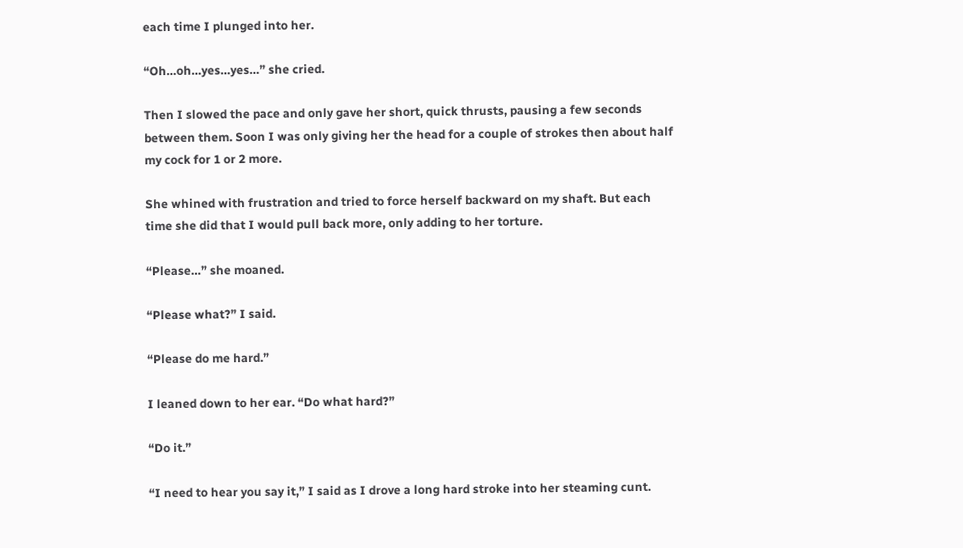each time I plunged into her.

“Oh…oh…yes…yes…” she cried.

Then I slowed the pace and only gave her short, quick thrusts, pausing a few seconds between them. Soon I was only giving her the head for a couple of strokes then about half my cock for 1 or 2 more.

She whined with frustration and tried to force herself backward on my shaft. But each time she did that I would pull back more, only adding to her torture.

“Please…” she moaned.

“Please what?” I said.

“Please do me hard.”

I leaned down to her ear. “Do what hard?”

“Do it.”

“I need to hear you say it,” I said as I drove a long hard stroke into her steaming cunt.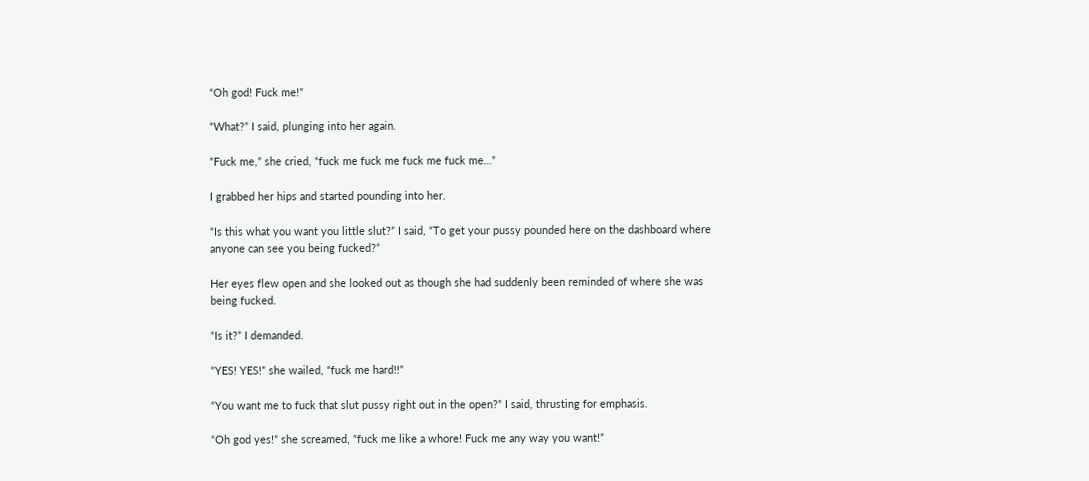“Oh god! Fuck me!”

“What?” I said, plunging into her again.

“Fuck me,” she cried, “fuck me fuck me fuck me fuck me…”

I grabbed her hips and started pounding into her.

“Is this what you want you little slut?” I said, “To get your pussy pounded here on the dashboard where anyone can see you being fucked?”

Her eyes flew open and she looked out as though she had suddenly been reminded of where she was being fucked.

“Is it?” I demanded.

“YES! YES!” she wailed, “fuck me hard!!”

“You want me to fuck that slut pussy right out in the open?” I said, thrusting for emphasis.

“Oh god yes!” she screamed, “fuck me like a whore! Fuck me any way you want!”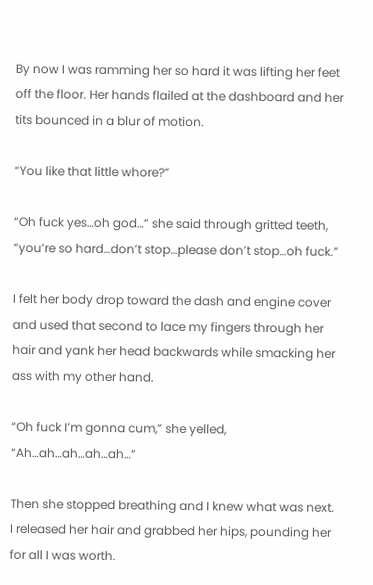By now I was ramming her so hard it was lifting her feet off the floor. Her hands flailed at the dashboard and her tits bounced in a blur of motion.

“You like that little whore?”

“Oh fuck yes…oh god…” she said through gritted teeth, “you’re so hard…don’t stop…please don’t stop…oh fuck.”

I felt her body drop toward the dash and engine cover and used that second to lace my fingers through her hair and yank her head backwards while smacking her ass with my other hand.

“Oh fuck I’m gonna cum,” she yelled, “Ah…ah…ah…ah…ah…”

Then she stopped breathing and I knew what was next. I released her hair and grabbed her hips, pounding her for all I was worth.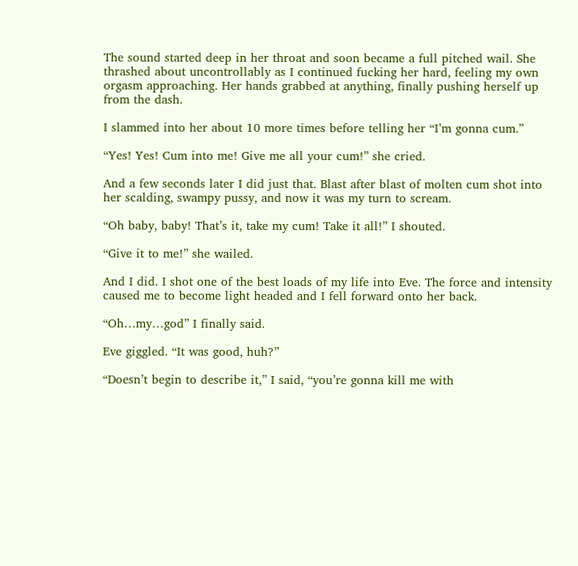The sound started deep in her throat and soon became a full pitched wail. She thrashed about uncontrollably as I continued fucking her hard, feeling my own orgasm approaching. Her hands grabbed at anything, finally pushing herself up from the dash.

I slammed into her about 10 more times before telling her “I’m gonna cum.”

“Yes! Yes! Cum into me! Give me all your cum!” she cried.

And a few seconds later I did just that. Blast after blast of molten cum shot into her scalding, swampy pussy, and now it was my turn to scream.

“Oh baby, baby! That’s it, take my cum! Take it all!” I shouted.

“Give it to me!” she wailed.

And I did. I shot one of the best loads of my life into Eve. The force and intensity caused me to become light headed and I fell forward onto her back.

“Oh…my…god” I finally said.

Eve giggled. “It was good, huh?”

“Doesn’t begin to describe it,” I said, “you’re gonna kill me with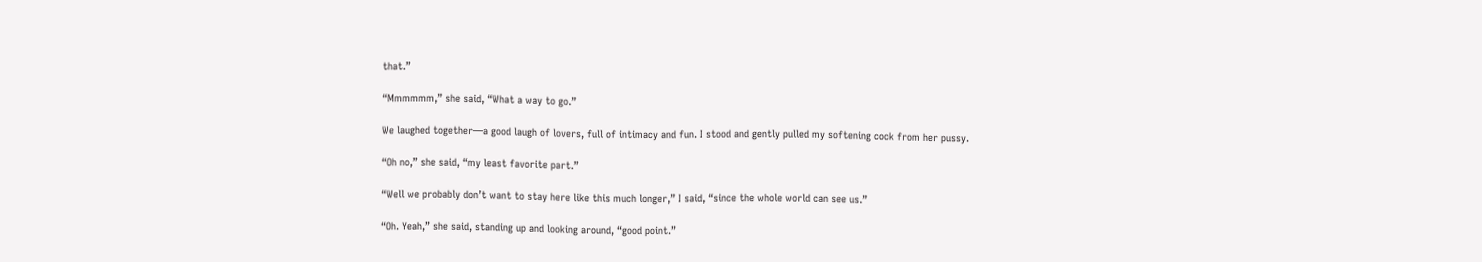that.”

“Mmmmmm,” she said, “What a way to go.”

We laughed together—a good laugh of lovers, full of intimacy and fun. I stood and gently pulled my softening cock from her pussy.

“Oh no,” she said, “my least favorite part.”

“Well we probably don’t want to stay here like this much longer,” I said, “since the whole world can see us.”

“Oh. Yeah,” she said, standing up and looking around, “good point.”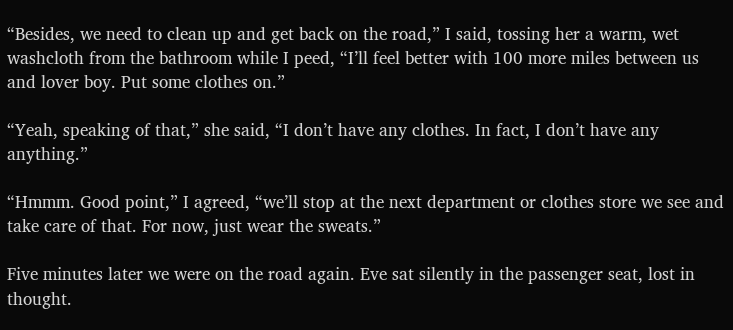“Besides, we need to clean up and get back on the road,” I said, tossing her a warm, wet washcloth from the bathroom while I peed, “I’ll feel better with 100 more miles between us and lover boy. Put some clothes on.”

“Yeah, speaking of that,” she said, “I don’t have any clothes. In fact, I don’t have any anything.”

“Hmmm. Good point,” I agreed, “we’ll stop at the next department or clothes store we see and take care of that. For now, just wear the sweats.”

Five minutes later we were on the road again. Eve sat silently in the passenger seat, lost in thought.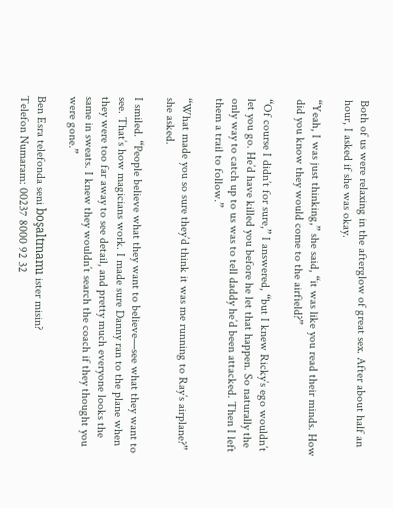Both of us were relaxing in the afterglow of great sex. After about half an hour, I asked if she was okay.

“Yeah, I was just thinking,” she said, “it was like you read their minds. How did you know they would come to the airfield?”

“Of course I didn’t for sure,” I answered, “but I knew Ricky’s ego wouldn’t let you go. He’d have killed you before he let that happen. So naturally the only way to catch up to us was to tell daddy he’d been attacked. Then I left them a trail to follow.”

“What made you so sure they’d think it was me running to Ray’s airplane?” she asked.

I smiled. “People believe what they want to believe—see what they want to see. That’s how magicians work. I made sure Danny ran to the plane when they were too far away to see detail, and pretty much everyone looks the same in sweats. I knew they wouldn’t search the coach if they thought you were gone.”

Ben Esra telefonda seni boşaltmamı ister misin?
Telefon Numaram: 00237 8000 92 32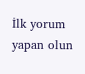İlk yorum yapan olun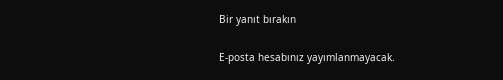Bir yanıt bırakın

E-posta hesabınız yayımlanmayacak.